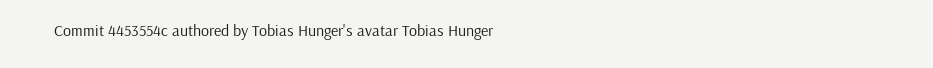Commit 4453554c authored by Tobias Hunger's avatar Tobias Hunger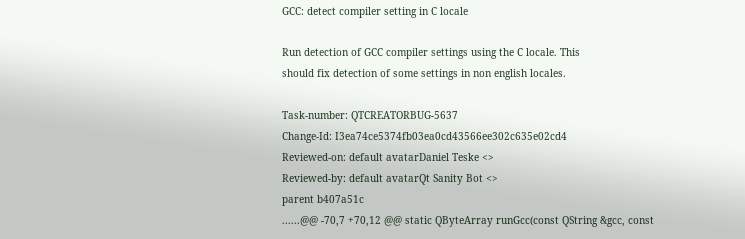GCC: detect compiler setting in C locale

Run detection of GCC compiler settings using the C locale. This
should fix detection of some settings in non english locales.

Task-number: QTCREATORBUG-5637
Change-Id: I3ea74ce5374fb03ea0cd43566ee302c635e02cd4
Reviewed-on: default avatarDaniel Teske <>
Reviewed-by: default avatarQt Sanity Bot <>
parent b407a51c
......@@ -70,7 +70,12 @@ static QByteArray runGcc(const QString &gcc, const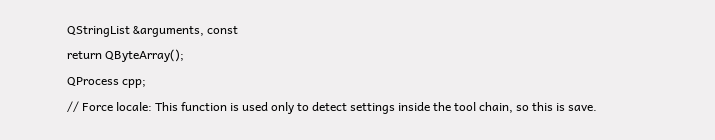QStringList &arguments, const
return QByteArray();
QProcess cpp;
// Force locale: This function is used only to detect settings inside the tool chain, so this is save.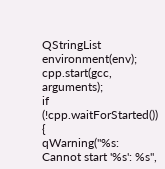QStringList environment(env);
cpp.start(gcc, arguments);
if (!cpp.waitForStarted()) {
qWarning("%s: Cannot start '%s': %s",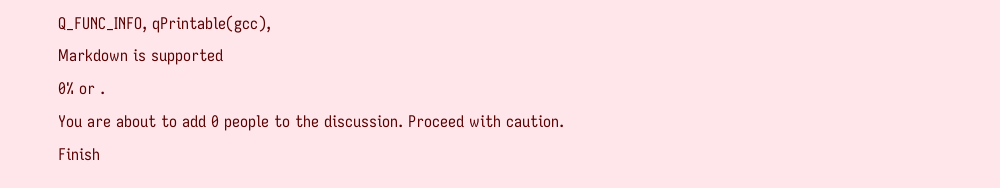Q_FUNC_INFO, qPrintable(gcc),
Markdown is supported
0% or .
You are about to add 0 people to the discussion. Proceed with caution.
Finish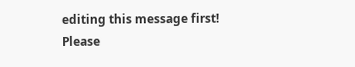editing this message first!
Please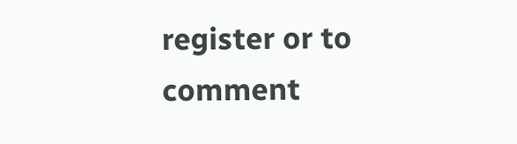register or to comment